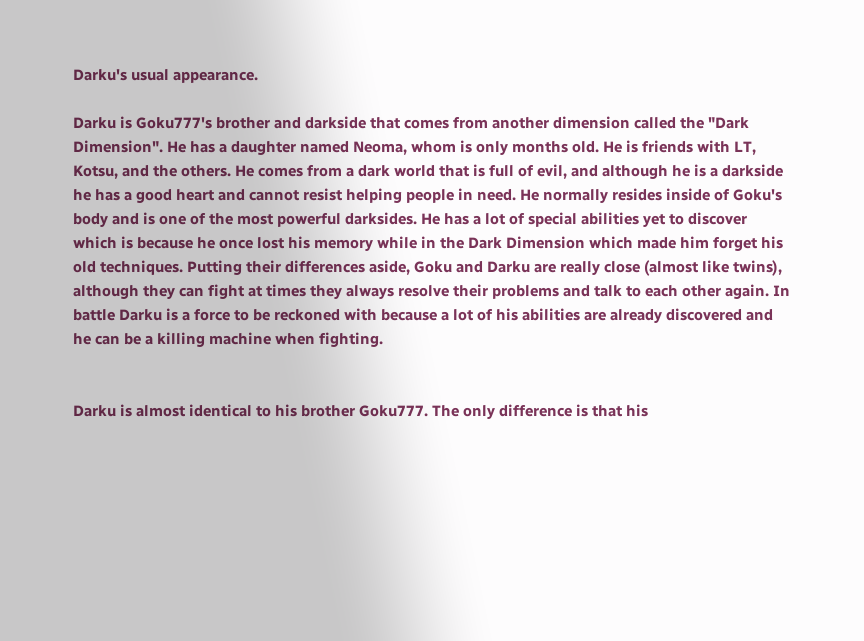Darku's usual appearance.

Darku is Goku777's brother and darkside that comes from another dimension called the "Dark Dimension". He has a daughter named Neoma, whom is only months old. He is friends with LT, Kotsu, and the others. He comes from a dark world that is full of evil, and although he is a darkside he has a good heart and cannot resist helping people in need. He normally resides inside of Goku's body and is one of the most powerful darksides. He has a lot of special abilities yet to discover which is because he once lost his memory while in the Dark Dimension which made him forget his old techniques. Putting their differences aside, Goku and Darku are really close (almost like twins), although they can fight at times they always resolve their problems and talk to each other again. In battle Darku is a force to be reckoned with because a lot of his abilities are already discovered and he can be a killing machine when fighting.


Darku is almost identical to his brother Goku777. The only difference is that his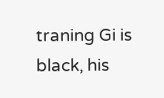traning Gi is black, his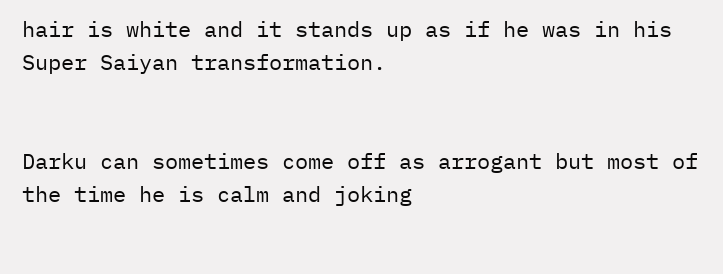hair is white and it stands up as if he was in his Super Saiyan transformation.


Darku can sometimes come off as arrogant but most of the time he is calm and joking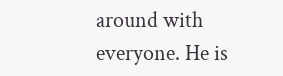around with everyone. He is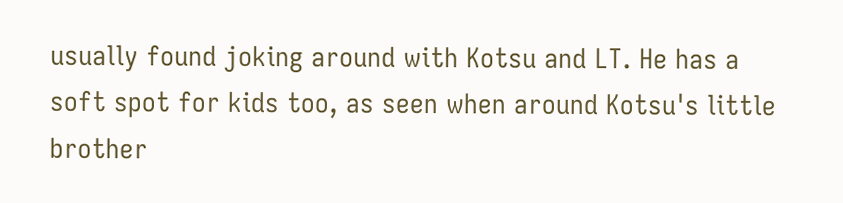usually found joking around with Kotsu and LT. He has a soft spot for kids too, as seen when around Kotsu's little brother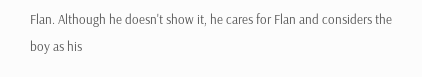Flan. Although he doesn't show it, he cares for Flan and considers the boy as his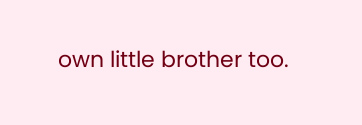own little brother too.